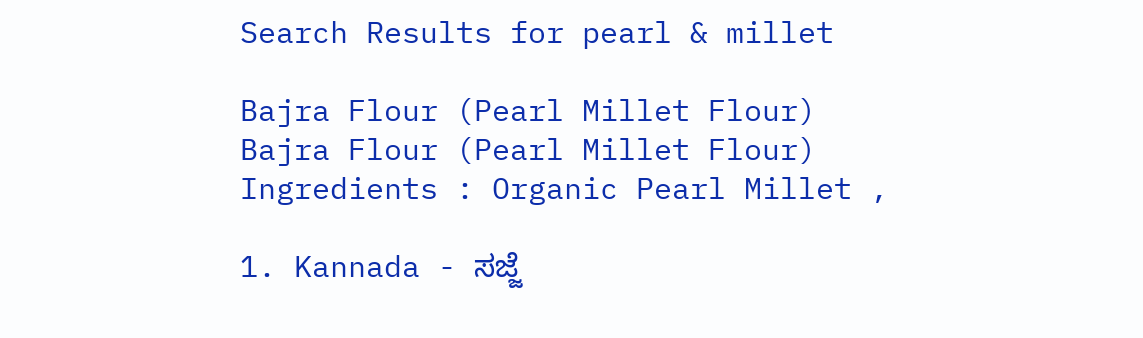Search Results for pearl & millet

Bajra Flour (Pearl Millet Flour)
Bajra Flour (Pearl Millet Flour)
Ingredients : Organic Pearl Millet ,

1. Kannada - ಸಜ್ಜೆ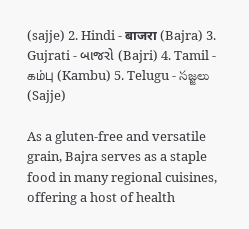(sajje) 2. Hindi - बाजरा (Bajra) 3. Gujrati - બાજરો (Bajri) 4. Tamil - கம்பு (Kambu) 5. Telugu - సజ్జలు (Sajje)

As a gluten-free and versatile grain, Bajra serves as a staple food in many regional cuisines, offering a host of health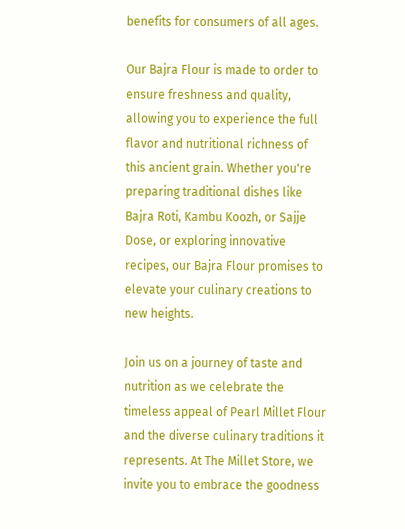benefits for consumers of all ages.

Our Bajra Flour is made to order to ensure freshness and quality, allowing you to experience the full flavor and nutritional richness of this ancient grain. Whether you're preparing traditional dishes like Bajra Roti, Kambu Koozh, or Sajje Dose, or exploring innovative recipes, our Bajra Flour promises to elevate your culinary creations to new heights.

Join us on a journey of taste and nutrition as we celebrate the timeless appeal of Pearl Millet Flour and the diverse culinary traditions it represents. At The Millet Store, we invite you to embrace the goodness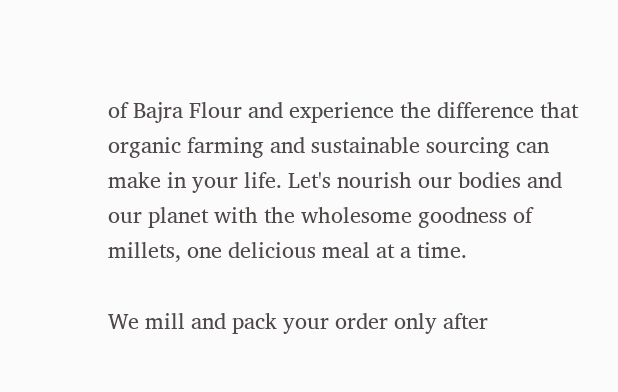of Bajra Flour and experience the difference that organic farming and sustainable sourcing can make in your life. Let's nourish our bodies and our planet with the wholesome goodness of millets, one delicious meal at a time.

We mill and pack your order only after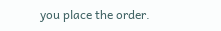you place the order.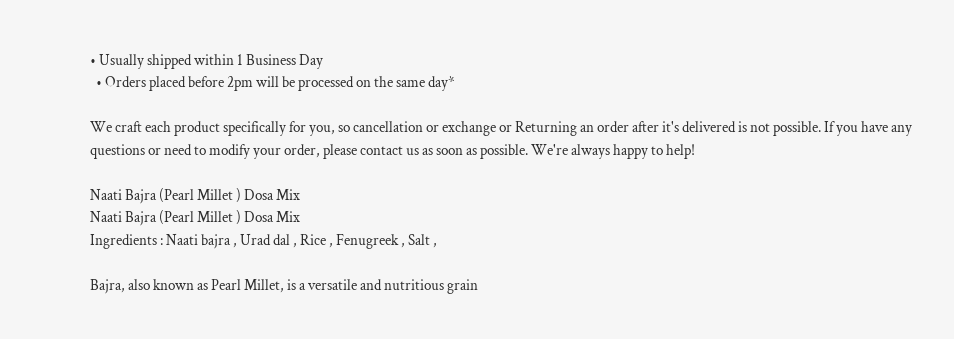• Usually shipped within 1 Business Day
  • Orders placed before 2pm will be processed on the same day*

We craft each product specifically for you, so cancellation or exchange or Returning an order after it's delivered is not possible. If you have any questions or need to modify your order, please contact us as soon as possible. We're always happy to help!

Naati Bajra (Pearl Millet ) Dosa Mix
Naati Bajra (Pearl Millet ) Dosa Mix
Ingredients : Naati bajra , Urad dal , Rice , Fenugreek , Salt ,

Bajra, also known as Pearl Millet, is a versatile and nutritious grain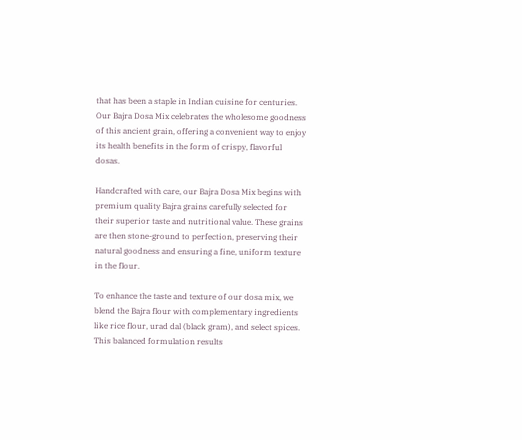that has been a staple in Indian cuisine for centuries. Our Bajra Dosa Mix celebrates the wholesome goodness of this ancient grain, offering a convenient way to enjoy its health benefits in the form of crispy, flavorful dosas.

Handcrafted with care, our Bajra Dosa Mix begins with premium quality Bajra grains carefully selected for their superior taste and nutritional value. These grains are then stone-ground to perfection, preserving their natural goodness and ensuring a fine, uniform texture in the flour.

To enhance the taste and texture of our dosa mix, we blend the Bajra flour with complementary ingredients like rice flour, urad dal (black gram), and select spices. This balanced formulation results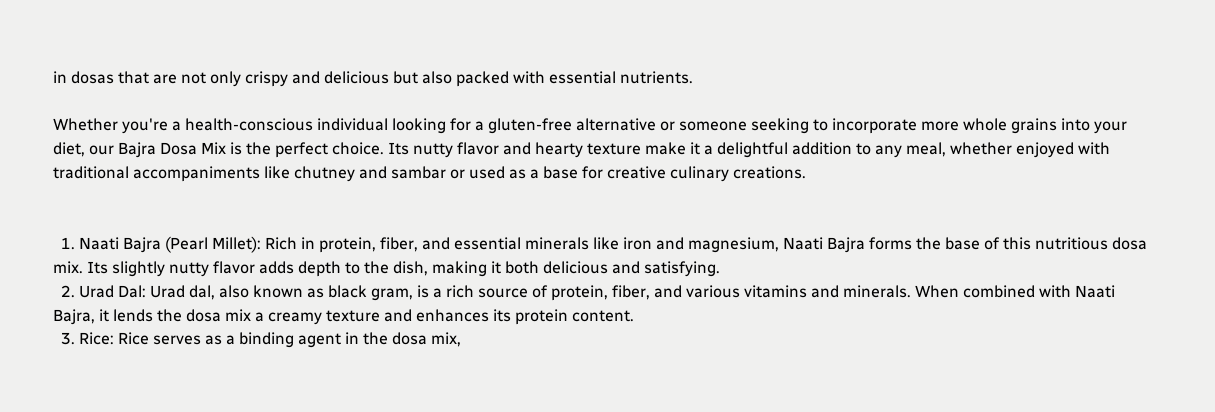in dosas that are not only crispy and delicious but also packed with essential nutrients.

Whether you're a health-conscious individual looking for a gluten-free alternative or someone seeking to incorporate more whole grains into your diet, our Bajra Dosa Mix is the perfect choice. Its nutty flavor and hearty texture make it a delightful addition to any meal, whether enjoyed with traditional accompaniments like chutney and sambar or used as a base for creative culinary creations.


  1. Naati Bajra (Pearl Millet): Rich in protein, fiber, and essential minerals like iron and magnesium, Naati Bajra forms the base of this nutritious dosa mix. Its slightly nutty flavor adds depth to the dish, making it both delicious and satisfying.
  2. Urad Dal: Urad dal, also known as black gram, is a rich source of protein, fiber, and various vitamins and minerals. When combined with Naati Bajra, it lends the dosa mix a creamy texture and enhances its protein content.
  3. Rice: Rice serves as a binding agent in the dosa mix,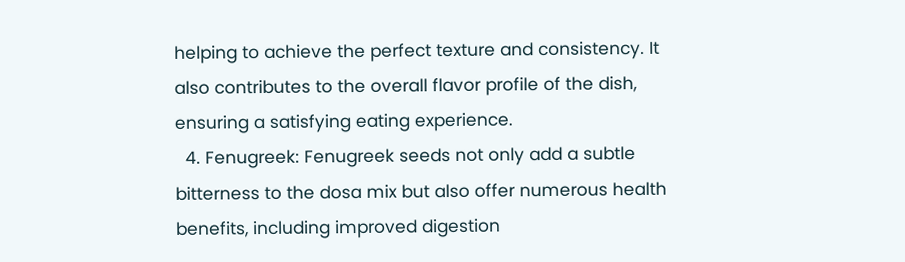helping to achieve the perfect texture and consistency. It also contributes to the overall flavor profile of the dish, ensuring a satisfying eating experience.
  4. Fenugreek: Fenugreek seeds not only add a subtle bitterness to the dosa mix but also offer numerous health benefits, including improved digestion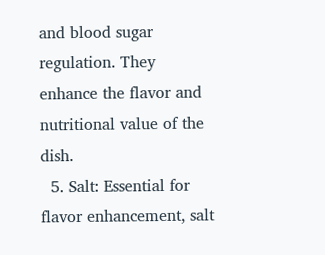and blood sugar regulation. They enhance the flavor and nutritional value of the dish.
  5. Salt: Essential for flavor enhancement, salt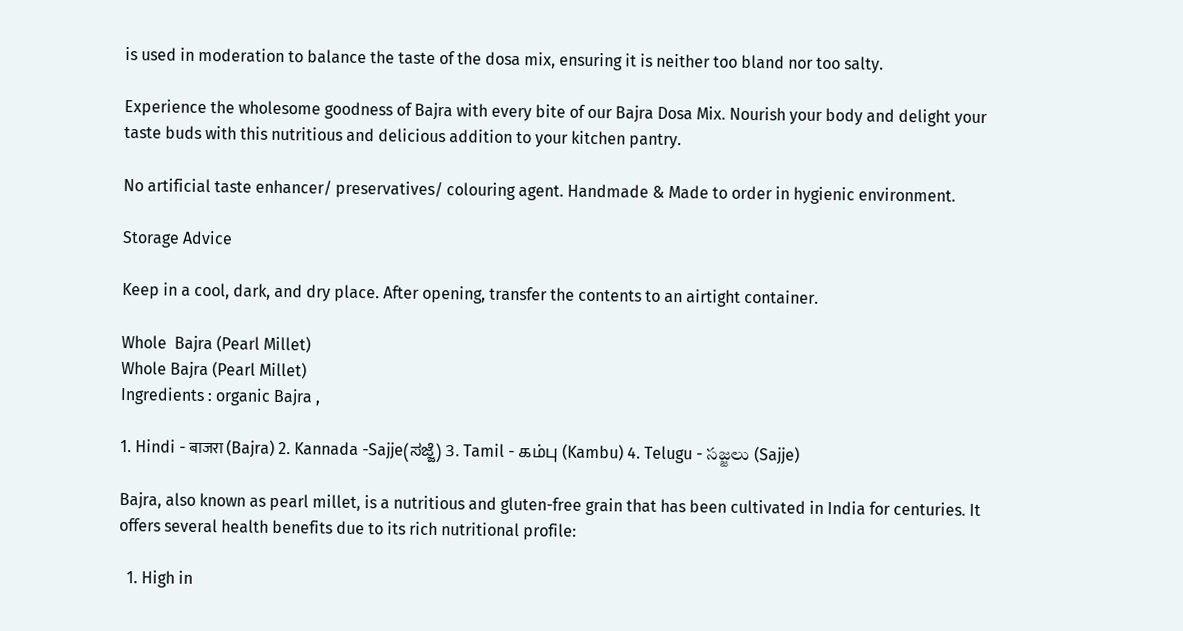is used in moderation to balance the taste of the dosa mix, ensuring it is neither too bland nor too salty.

Experience the wholesome goodness of Bajra with every bite of our Bajra Dosa Mix. Nourish your body and delight your taste buds with this nutritious and delicious addition to your kitchen pantry.

No artificial taste enhancer/ preservatives/ colouring agent. Handmade & Made to order in hygienic environment.

Storage Advice

Keep in a cool, dark, and dry place. After opening, transfer the contents to an airtight container.

Whole  Bajra (Pearl Millet)
Whole Bajra (Pearl Millet)
Ingredients : organic Bajra ,

1. Hindi - बाजरा (Bajra) 2. Kannada -Sajje(ಸಜ್ಜೆ) 3. Tamil - கம்பு (Kambu) 4. Telugu - సజ్జలు (Sajje)

Bajra, also known as pearl millet, is a nutritious and gluten-free grain that has been cultivated in India for centuries. It offers several health benefits due to its rich nutritional profile:

  1. High in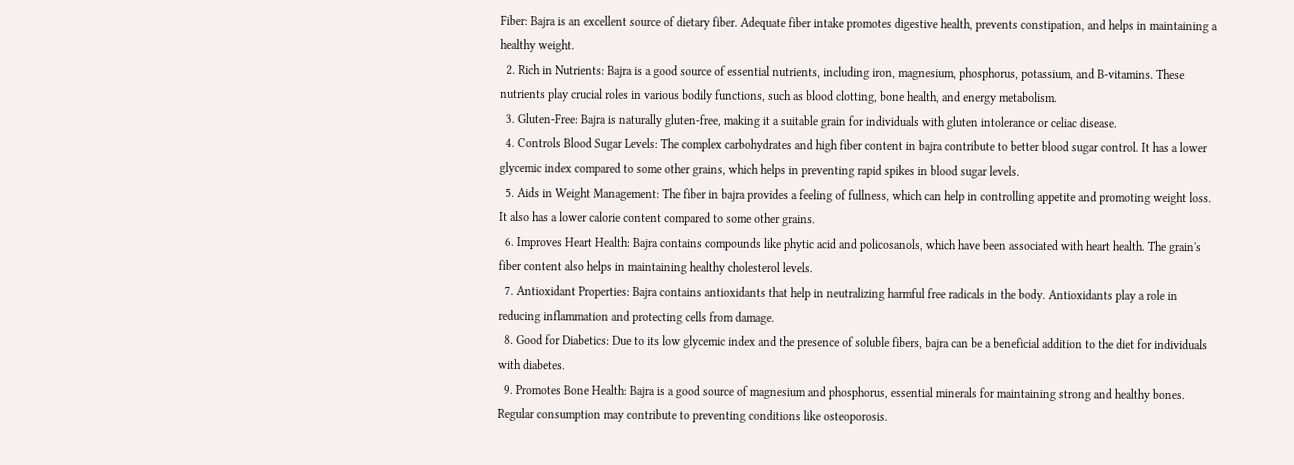Fiber: Bajra is an excellent source of dietary fiber. Adequate fiber intake promotes digestive health, prevents constipation, and helps in maintaining a healthy weight.
  2. Rich in Nutrients: Bajra is a good source of essential nutrients, including iron, magnesium, phosphorus, potassium, and B-vitamins. These nutrients play crucial roles in various bodily functions, such as blood clotting, bone health, and energy metabolism.
  3. Gluten-Free: Bajra is naturally gluten-free, making it a suitable grain for individuals with gluten intolerance or celiac disease.
  4. Controls Blood Sugar Levels: The complex carbohydrates and high fiber content in bajra contribute to better blood sugar control. It has a lower glycemic index compared to some other grains, which helps in preventing rapid spikes in blood sugar levels.
  5. Aids in Weight Management: The fiber in bajra provides a feeling of fullness, which can help in controlling appetite and promoting weight loss. It also has a lower calorie content compared to some other grains.
  6. Improves Heart Health: Bajra contains compounds like phytic acid and policosanols, which have been associated with heart health. The grain's fiber content also helps in maintaining healthy cholesterol levels.
  7. Antioxidant Properties: Bajra contains antioxidants that help in neutralizing harmful free radicals in the body. Antioxidants play a role in reducing inflammation and protecting cells from damage.
  8. Good for Diabetics: Due to its low glycemic index and the presence of soluble fibers, bajra can be a beneficial addition to the diet for individuals with diabetes.
  9. Promotes Bone Health: Bajra is a good source of magnesium and phosphorus, essential minerals for maintaining strong and healthy bones. Regular consumption may contribute to preventing conditions like osteoporosis.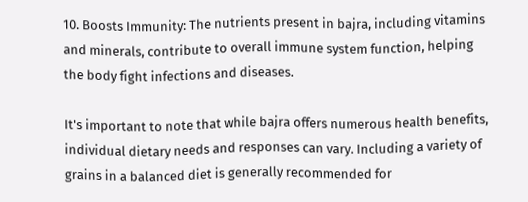10. Boosts Immunity: The nutrients present in bajra, including vitamins and minerals, contribute to overall immune system function, helping the body fight infections and diseases.

It's important to note that while bajra offers numerous health benefits, individual dietary needs and responses can vary. Including a variety of grains in a balanced diet is generally recommended for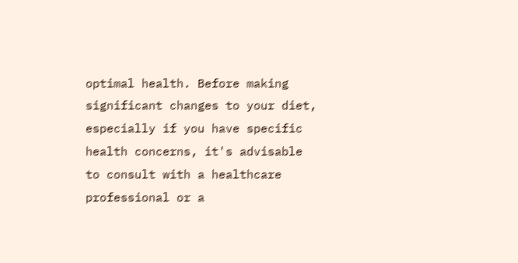optimal health. Before making significant changes to your diet, especially if you have specific health concerns, it's advisable to consult with a healthcare professional or a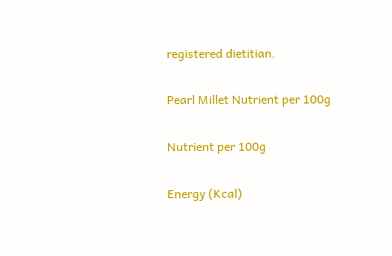registered dietitian.

Pearl Millet Nutrient per 100g

Nutrient per 100g

Energy (Kcal)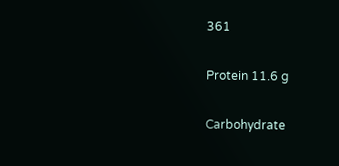361

Protein 11.6 g

Carbohydrate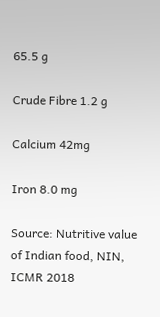65.5 g

Crude Fibre 1.2 g

Calcium 42mg

Iron 8.0 mg

Source: Nutritive value of Indian food, NIN, ICMR 2018